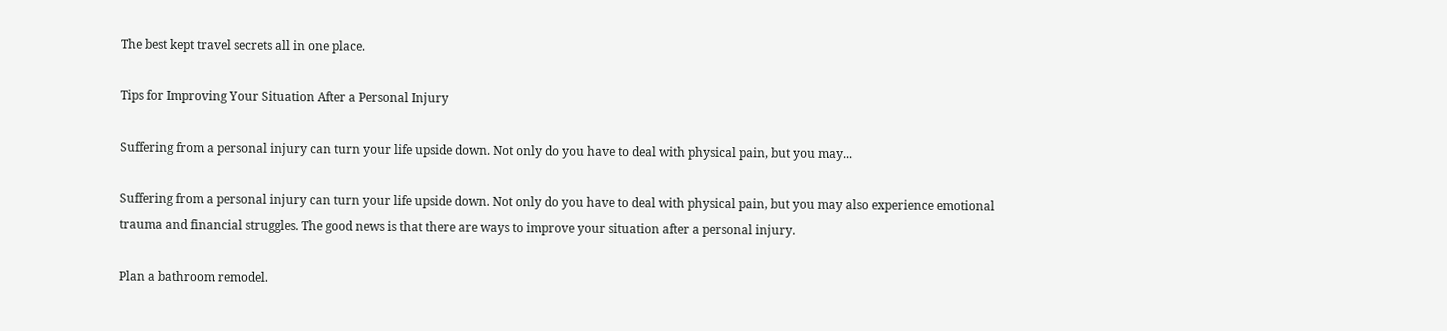The best kept travel secrets all in one place.

Tips for Improving Your Situation After a Personal Injury

Suffering from a personal injury can turn your life upside down. Not only do you have to deal with physical pain, but you may...

Suffering from a personal injury can turn your life upside down. Not only do you have to deal with physical pain, but you may also experience emotional trauma and financial struggles. The good news is that there are ways to improve your situation after a personal injury.

Plan a bathroom remodel.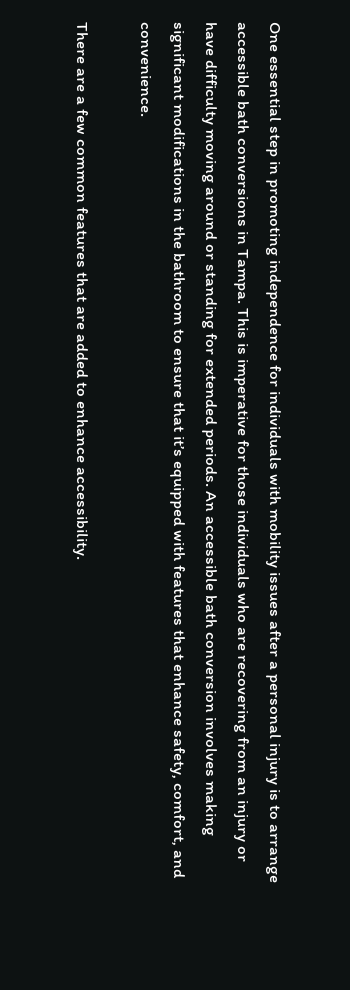One essential step in promoting independence for individuals with mobility issues after a personal injury is to arrange accessible bath conversions in Tampa. This is imperative for those individuals who are recovering from an injury or have difficulty moving around or standing for extended periods. An accessible bath conversion involves making significant modifications in the bathroom to ensure that it’s equipped with features that enhance safety, comfort, and convenience.

There are a few common features that are added to enhance accessibility.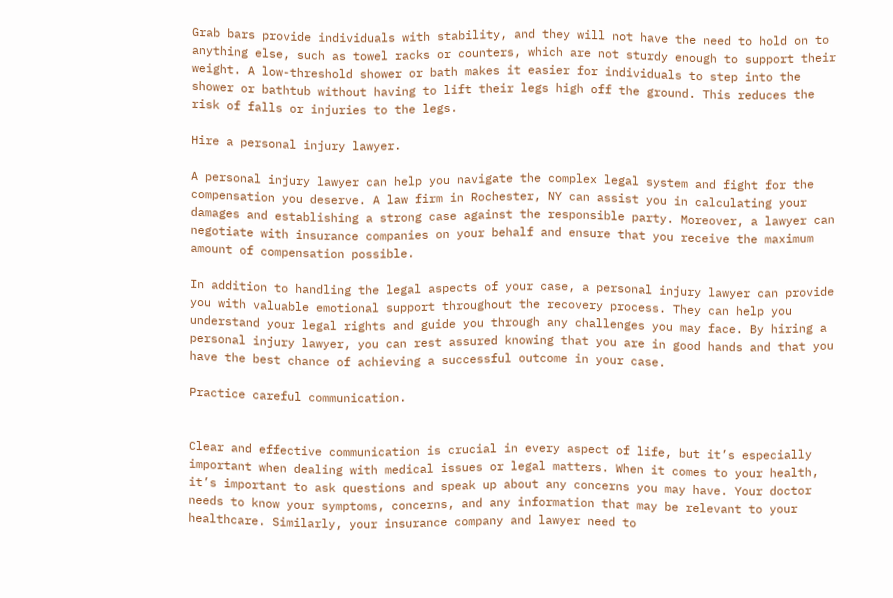Grab bars provide individuals with stability, and they will not have the need to hold on to anything else, such as towel racks or counters, which are not sturdy enough to support their weight. A low-threshold shower or bath makes it easier for individuals to step into the shower or bathtub without having to lift their legs high off the ground. This reduces the risk of falls or injuries to the legs.

Hire a personal injury lawyer.

A personal injury lawyer can help you navigate the complex legal system and fight for the compensation you deserve. A law firm in Rochester, NY can assist you in calculating your damages and establishing a strong case against the responsible party. Moreover, a lawyer can negotiate with insurance companies on your behalf and ensure that you receive the maximum amount of compensation possible.

In addition to handling the legal aspects of your case, a personal injury lawyer can provide you with valuable emotional support throughout the recovery process. They can help you understand your legal rights and guide you through any challenges you may face. By hiring a personal injury lawyer, you can rest assured knowing that you are in good hands and that you have the best chance of achieving a successful outcome in your case.

Practice careful communication.


Clear and effective communication is crucial in every aspect of life, but it’s especially important when dealing with medical issues or legal matters. When it comes to your health, it’s important to ask questions and speak up about any concerns you may have. Your doctor needs to know your symptoms, concerns, and any information that may be relevant to your healthcare. Similarly, your insurance company and lawyer need to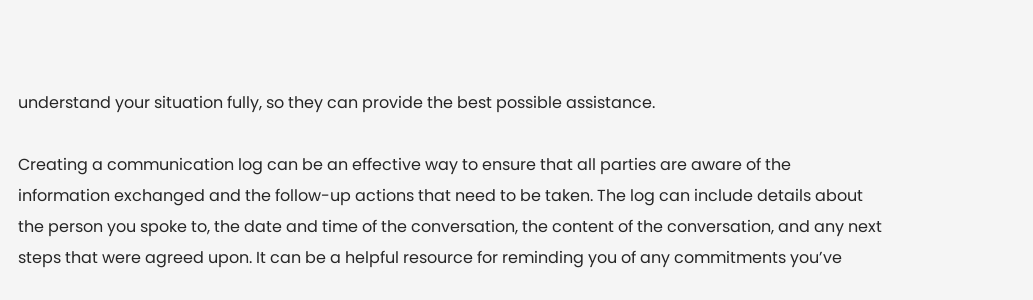understand your situation fully, so they can provide the best possible assistance.

Creating a communication log can be an effective way to ensure that all parties are aware of the information exchanged and the follow-up actions that need to be taken. The log can include details about the person you spoke to, the date and time of the conversation, the content of the conversation, and any next steps that were agreed upon. It can be a helpful resource for reminding you of any commitments you’ve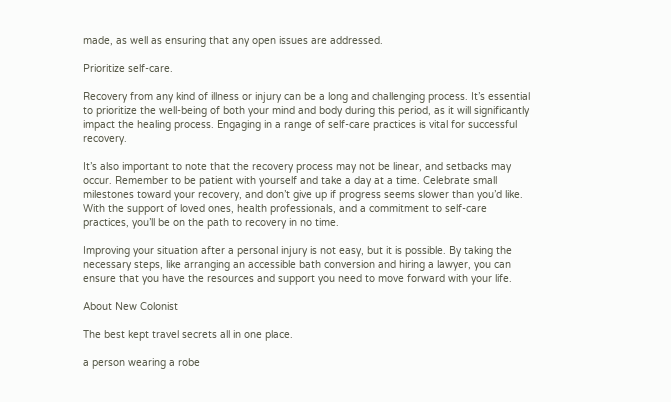made, as well as ensuring that any open issues are addressed.

Prioritize self-care.

Recovery from any kind of illness or injury can be a long and challenging process. It’s essential to prioritize the well-being of both your mind and body during this period, as it will significantly impact the healing process. Engaging in a range of self-care practices is vital for successful recovery.

It’s also important to note that the recovery process may not be linear, and setbacks may occur. Remember to be patient with yourself and take a day at a time. Celebrate small milestones toward your recovery, and don’t give up if progress seems slower than you’d like. With the support of loved ones, health professionals, and a commitment to self-care practices, you’ll be on the path to recovery in no time.

Improving your situation after a personal injury is not easy, but it is possible. By taking the necessary steps, like arranging an accessible bath conversion and hiring a lawyer, you can ensure that you have the resources and support you need to move forward with your life.

About New Colonist

The best kept travel secrets all in one place.

a person wearing a robe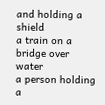and holding a shield
a train on a bridge over water
a person holding a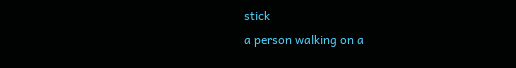stick
a person walking on a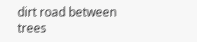dirt road between trees